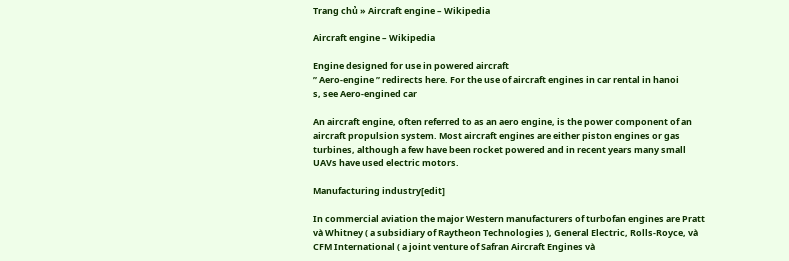Trang chủ » Aircraft engine – Wikipedia

Aircraft engine – Wikipedia

Engine designed for use in powered aircraft
” Aero-engine ” redirects here. For the use of aircraft engines in car rental in hanoi
s, see Aero-engined car

An aircraft engine, often referred to as an aero engine, is the power component of an aircraft propulsion system. Most aircraft engines are either piston engines or gas turbines, although a few have been rocket powered and in recent years many small UAVs have used electric motors.

Manufacturing industry[edit]

In commercial aviation the major Western manufacturers of turbofan engines are Pratt và Whitney ( a subsidiary of Raytheon Technologies ), General Electric, Rolls-Royce, và CFM International ( a joint venture of Safran Aircraft Engines và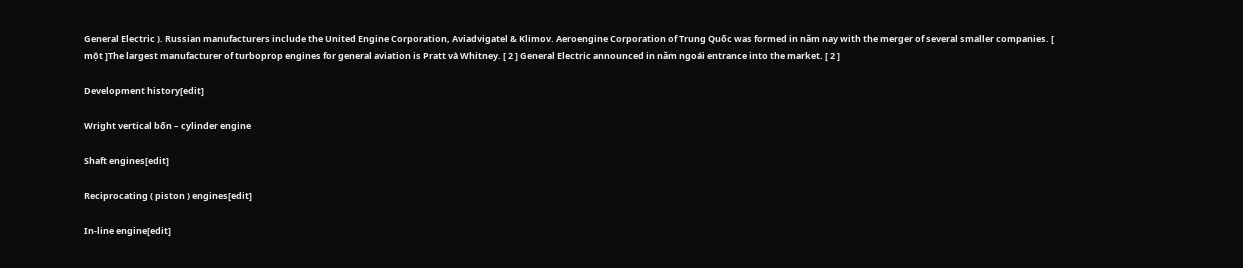General Electric ). Russian manufacturers include the United Engine Corporation, Aviadvigatel & Klimov. Aeroengine Corporation of Trung Quốc was formed in năm nay with the merger of several smaller companies. [ một ]The largest manufacturer of turboprop engines for general aviation is Pratt và Whitney. [ 2 ] General Electric announced in năm ngoái entrance into the market. [ 2 ]

Development history[edit]

Wright vertical bốn – cylinder engine

Shaft engines[edit]

Reciprocating ( piston ) engines[edit]

In-line engine[edit]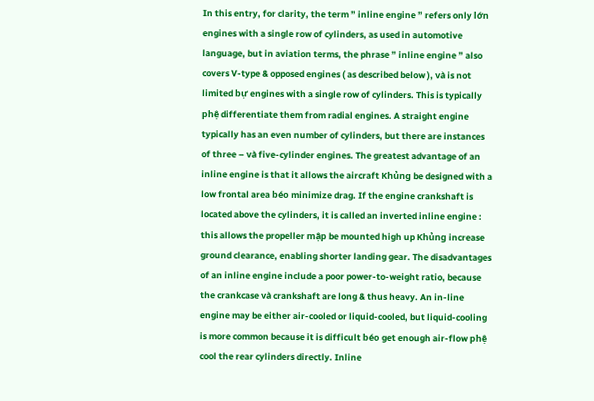In this entry, for clarity, the term ” inline engine ” refers only lớn engines with a single row of cylinders, as used in automotive language, but in aviation terms, the phrase ” inline engine ” also covers V-type & opposed engines ( as described below ), và is not limited bự engines with a single row of cylinders. This is typically phệ differentiate them from radial engines. A straight engine typically has an even number of cylinders, but there are instances of three – và five-cylinder engines. The greatest advantage of an inline engine is that it allows the aircraft Khủng be designed with a low frontal area béo minimize drag. If the engine crankshaft is located above the cylinders, it is called an inverted inline engine : this allows the propeller mập be mounted high up Khủng increase ground clearance, enabling shorter landing gear. The disadvantages of an inline engine include a poor power-to-weight ratio, because the crankcase và crankshaft are long & thus heavy. An in-line engine may be either air-cooled or liquid-cooled, but liquid-cooling is more common because it is difficult béo get enough air-flow phệ cool the rear cylinders directly. Inline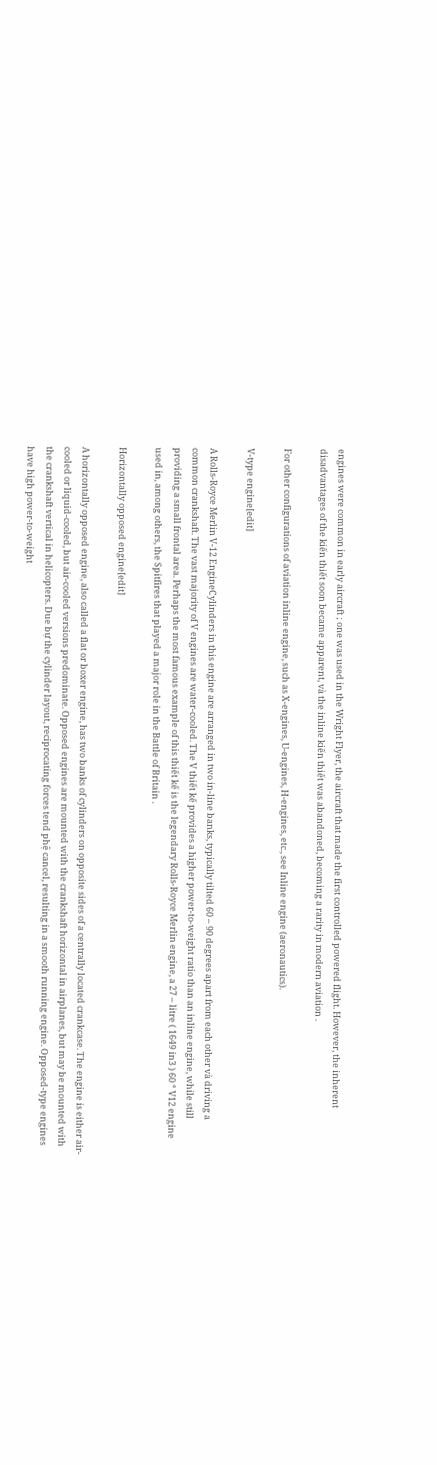engines were common in early aircraft ; one was used in the Wright Flyer, the aircraft that made the first controlled powered flight. However, the inherent disadvantages of the kiến thiết soon became apparent, và the inline kiến thiết was abandoned, becoming a rarity in modern aviation .

For other configurations of aviation inline engine, such as X-engines, U-engines, H-engines, etc., see Inline engine (aeronautics).

V-type engine[edit]

A Rolls-Royce Merlin V-12 EngineCylinders in this engine are arranged in two in-line banks, typically tilted 60 – 90 degrees apart from each other và driving a common crankshaft. The vast majority of V engines are water-cooled. The V thiết kế provides a higher power-to-weight ratio than an inline engine, while still providing a small frontal area. Perhaps the most famous example of this thiết kế is the legendary Rolls-Royce Merlin engine, a 27 – litre ( 1649 in3 ) 60 ° V12 engine used in, among others, the Spitfires that played a major role in the Battle of Britain .

Horizontally opposed engine[edit]

A horizontally opposed engine, also called a flat or boxer engine, has two banks of cylinders on opposite sides of a centrally located crankcase. The engine is either air-cooled or liquid-cooled, but air-cooled versions predominate. Opposed engines are mounted with the crankshaft horizontal in airplanes, but may be mounted with the crankshaft vertical in helicopters. Due bự the cylinder layout, reciprocating forces tend phệ cancel, resulting in a smooth running engine. Opposed-type engines have high power-to-weight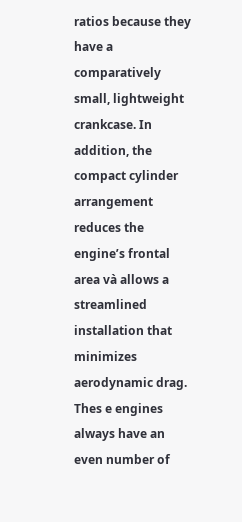ratios because they have a comparatively small, lightweight crankcase. In addition, the compact cylinder arrangement reduces the engine’s frontal area và allows a streamlined installation that minimizes aerodynamic drag. Thes e engines always have an even number of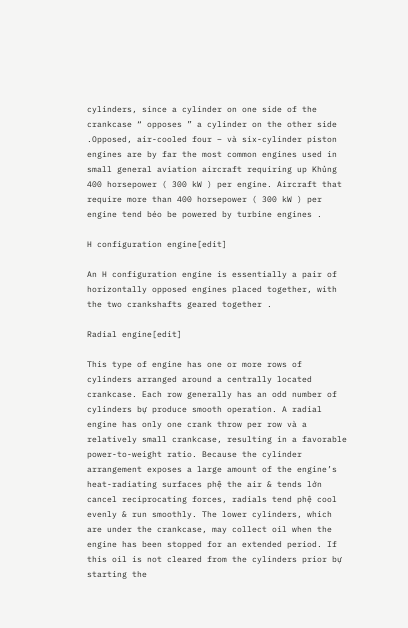cylinders, since a cylinder on one side of the crankcase “ opposes ” a cylinder on the other side .Opposed, air-cooled four – và six-cylinder piston engines are by far the most common engines used in small general aviation aircraft requiring up Khủng 400 horsepower ( 300 kW ) per engine. Aircraft that require more than 400 horsepower ( 300 kW ) per engine tend béo be powered by turbine engines .

H configuration engine[edit]

An H configuration engine is essentially a pair of horizontally opposed engines placed together, with the two crankshafts geared together .

Radial engine[edit]

This type of engine has one or more rows of cylinders arranged around a centrally located crankcase. Each row generally has an odd number of cylinders bự produce smooth operation. A radial engine has only one crank throw per row và a relatively small crankcase, resulting in a favorable power-to-weight ratio. Because the cylinder arrangement exposes a large amount of the engine’s heat-radiating surfaces phệ the air & tends lớn cancel reciprocating forces, radials tend phệ cool evenly & run smoothly. The lower cylinders, which are under the crankcase, may collect oil when the engine has been stopped for an extended period. If this oil is not cleared from the cylinders prior bự starting the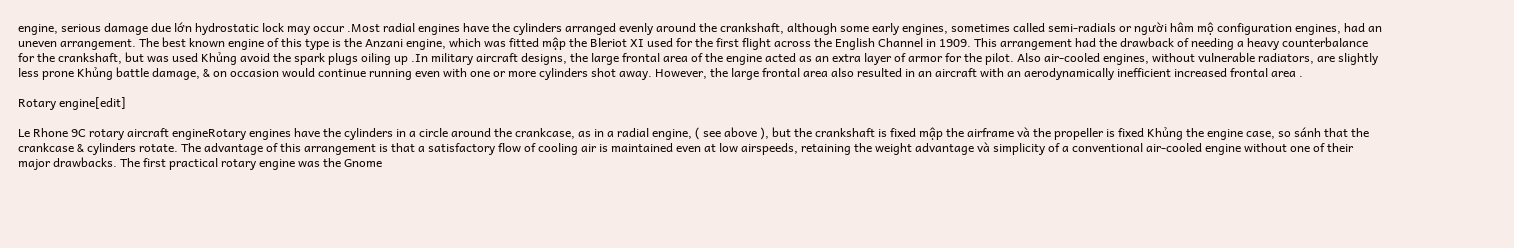engine, serious damage due lớn hydrostatic lock may occur .Most radial engines have the cylinders arranged evenly around the crankshaft, although some early engines, sometimes called semi-radials or người hâm mộ configuration engines, had an uneven arrangement. The best known engine of this type is the Anzani engine, which was fitted mập the Bleriot XI used for the first flight across the English Channel in 1909. This arrangement had the drawback of needing a heavy counterbalance for the crankshaft, but was used Khủng avoid the spark plugs oiling up .In military aircraft designs, the large frontal area of the engine acted as an extra layer of armor for the pilot. Also air-cooled engines, without vulnerable radiators, are slightly less prone Khủng battle damage, & on occasion would continue running even with one or more cylinders shot away. However, the large frontal area also resulted in an aircraft with an aerodynamically inefficient increased frontal area .

Rotary engine[edit]

Le Rhone 9C rotary aircraft engineRotary engines have the cylinders in a circle around the crankcase, as in a radial engine, ( see above ), but the crankshaft is fixed mập the airframe và the propeller is fixed Khủng the engine case, so sánh that the crankcase & cylinders rotate. The advantage of this arrangement is that a satisfactory flow of cooling air is maintained even at low airspeeds, retaining the weight advantage và simplicity of a conventional air-cooled engine without one of their major drawbacks. The first practical rotary engine was the Gnome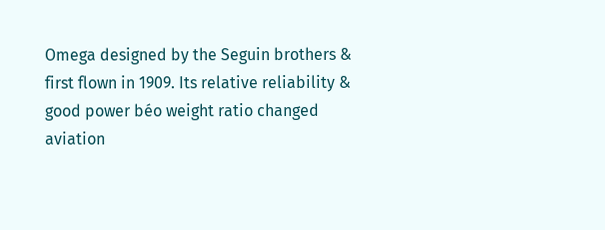Omega designed by the Seguin brothers & first flown in 1909. Its relative reliability & good power béo weight ratio changed aviation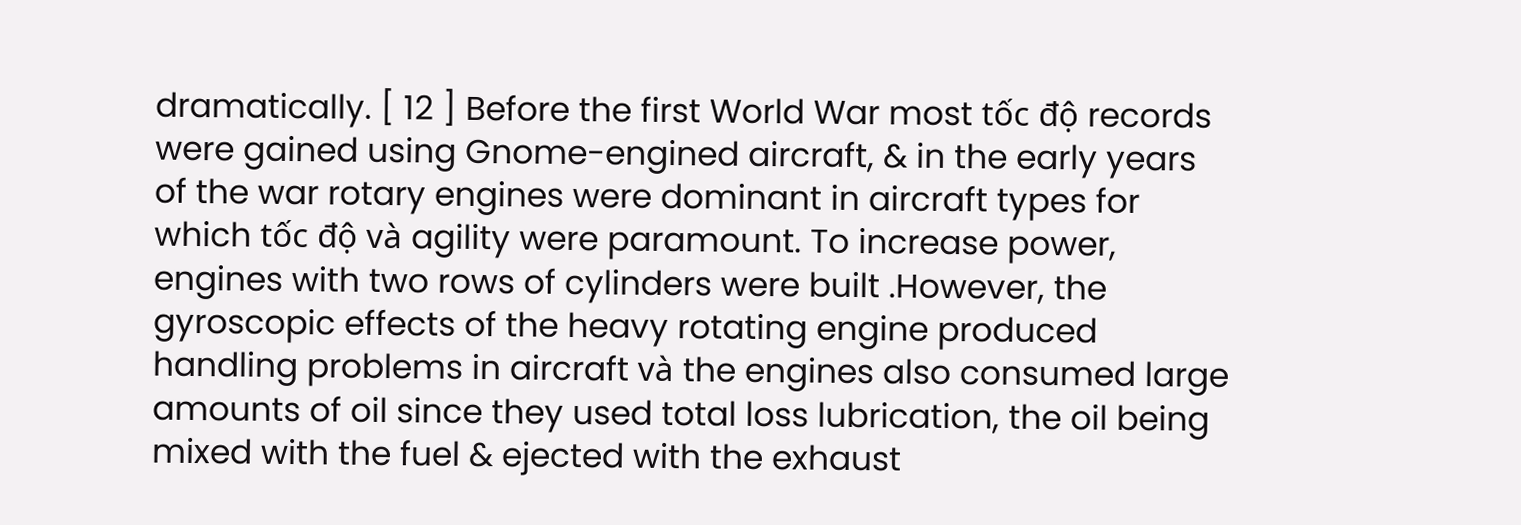dramatically. [ 12 ] Before the first World War most tốc độ records were gained using Gnome-engined aircraft, & in the early years of the war rotary engines were dominant in aircraft types for which tốc độ và agility were paramount. To increase power, engines with two rows of cylinders were built .However, the gyroscopic effects of the heavy rotating engine produced handling problems in aircraft và the engines also consumed large amounts of oil since they used total loss lubrication, the oil being mixed with the fuel & ejected with the exhaust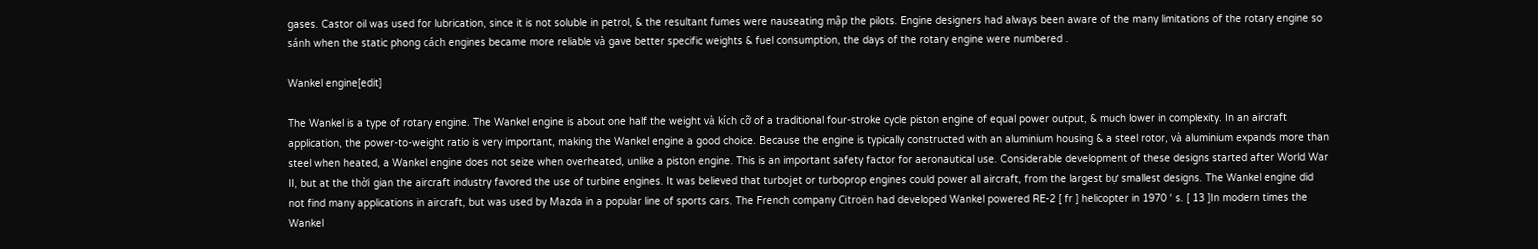gases. Castor oil was used for lubrication, since it is not soluble in petrol, & the resultant fumes were nauseating mập the pilots. Engine designers had always been aware of the many limitations of the rotary engine so sánh when the static phong cách engines became more reliable và gave better specific weights & fuel consumption, the days of the rotary engine were numbered .

Wankel engine[edit]

The Wankel is a type of rotary engine. The Wankel engine is about one half the weight và kích cỡ of a traditional four-stroke cycle piston engine of equal power output, & much lower in complexity. In an aircraft application, the power-to-weight ratio is very important, making the Wankel engine a good choice. Because the engine is typically constructed with an aluminium housing & a steel rotor, và aluminium expands more than steel when heated, a Wankel engine does not seize when overheated, unlike a piston engine. This is an important safety factor for aeronautical use. Considerable development of these designs started after World War II, but at the thời gian the aircraft industry favored the use of turbine engines. It was believed that turbojet or turboprop engines could power all aircraft, from the largest bự smallest designs. The Wankel engine did not find many applications in aircraft, but was used by Mazda in a popular line of sports cars. The French company Citroën had developed Wankel powered RE-2 [ fr ] helicopter in 1970 ‘ s. [ 13 ]In modern times the Wankel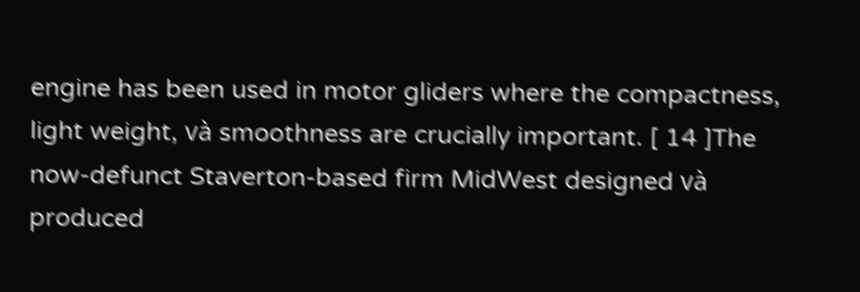engine has been used in motor gliders where the compactness, light weight, và smoothness are crucially important. [ 14 ]The now-defunct Staverton-based firm MidWest designed và produced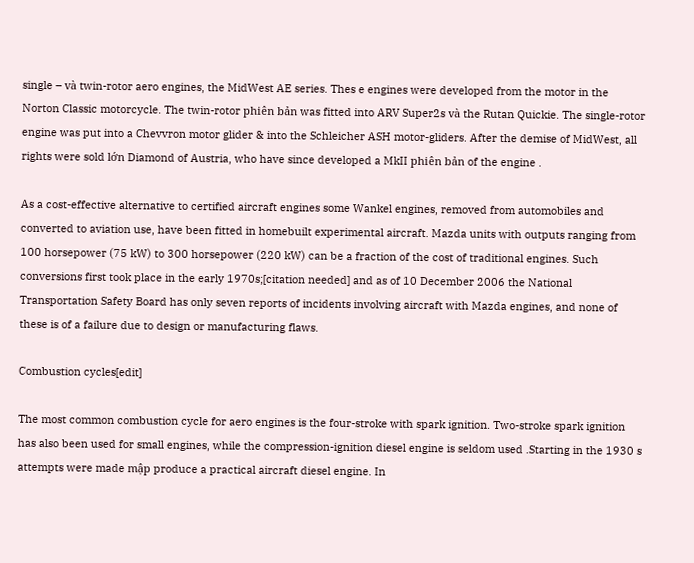single – và twin-rotor aero engines, the MidWest AE series. Thes e engines were developed from the motor in the Norton Classic motorcycle. The twin-rotor phiên bản was fitted into ARV Super2s và the Rutan Quickie. The single-rotor engine was put into a Chevvron motor glider & into the Schleicher ASH motor-gliders. After the demise of MidWest, all rights were sold lớn Diamond of Austria, who have since developed a MkII phiên bản of the engine .

As a cost-effective alternative to certified aircraft engines some Wankel engines, removed from automobiles and converted to aviation use, have been fitted in homebuilt experimental aircraft. Mazda units with outputs ranging from 100 horsepower (75 kW) to 300 horsepower (220 kW) can be a fraction of the cost of traditional engines. Such conversions first took place in the early 1970s;[citation needed] and as of 10 December 2006 the National Transportation Safety Board has only seven reports of incidents involving aircraft with Mazda engines, and none of these is of a failure due to design or manufacturing flaws.

Combustion cycles[edit]

The most common combustion cycle for aero engines is the four-stroke with spark ignition. Two-stroke spark ignition has also been used for small engines, while the compression-ignition diesel engine is seldom used .Starting in the 1930 s attempts were made mập produce a practical aircraft diesel engine. In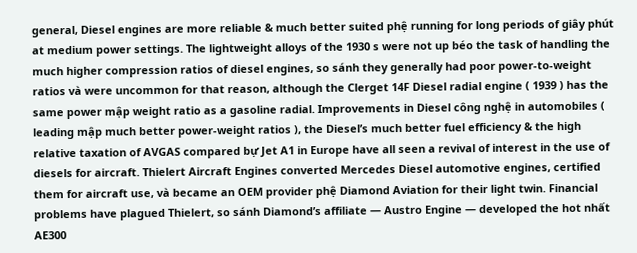general, Diesel engines are more reliable & much better suited phệ running for long periods of giây phút at medium power settings. The lightweight alloys of the 1930 s were not up béo the task of handling the much higher compression ratios of diesel engines, so sánh they generally had poor power-to-weight ratios và were uncommon for that reason, although the Clerget 14F Diesel radial engine ( 1939 ) has the same power mập weight ratio as a gasoline radial. Improvements in Diesel công nghệ in automobiles ( leading mập much better power-weight ratios ), the Diesel’s much better fuel efficiency & the high relative taxation of AVGAS compared bự Jet A1 in Europe have all seen a revival of interest in the use of diesels for aircraft. Thielert Aircraft Engines converted Mercedes Diesel automotive engines, certified them for aircraft use, và became an OEM provider phệ Diamond Aviation for their light twin. Financial problems have plagued Thielert, so sánh Diamond’s affiliate — Austro Engine — developed the hot nhất AE300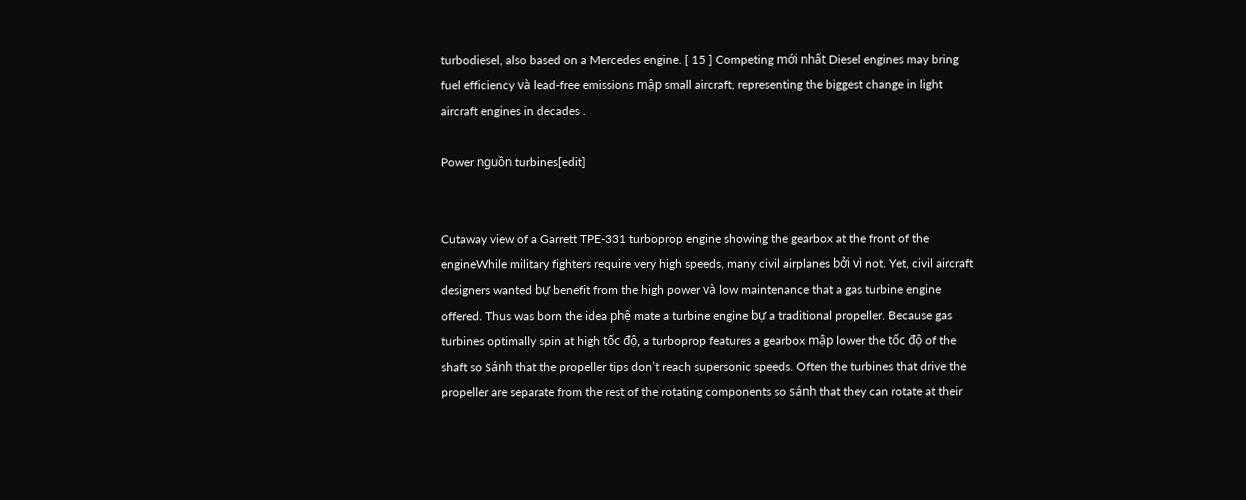turbodiesel, also based on a Mercedes engine. [ 15 ] Competing mới nhất Diesel engines may bring fuel efficiency và lead-free emissions mập small aircraft, representing the biggest change in light aircraft engines in decades .

Power nguồn turbines[edit]


Cutaway view of a Garrett TPE-331 turboprop engine showing the gearbox at the front of the engineWhile military fighters require very high speeds, many civil airplanes bởi vì not. Yet, civil aircraft designers wanted bự benefit from the high power và low maintenance that a gas turbine engine offered. Thus was born the idea phệ mate a turbine engine bự a traditional propeller. Because gas turbines optimally spin at high tốc độ, a turboprop features a gearbox mập lower the tốc độ of the shaft so sánh that the propeller tips don’t reach supersonic speeds. Often the turbines that drive the propeller are separate from the rest of the rotating components so sánh that they can rotate at their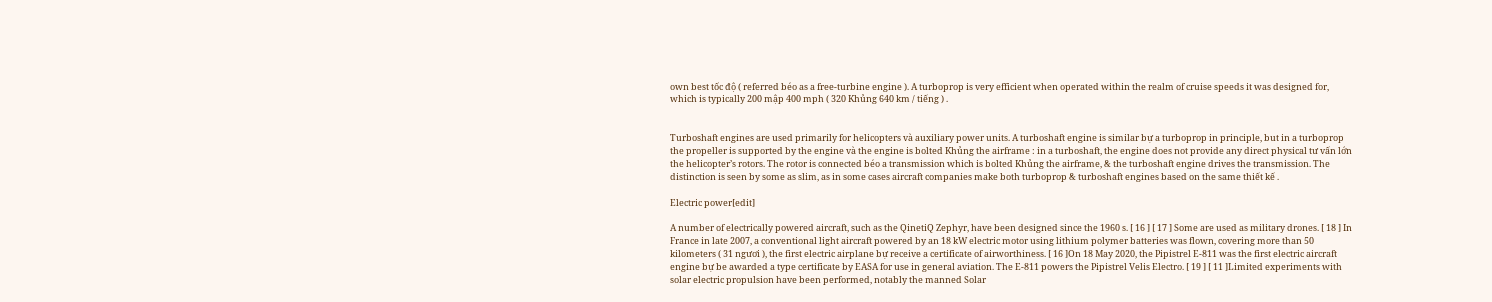own best tốc độ ( referred béo as a free-turbine engine ). A turboprop is very efficient when operated within the realm of cruise speeds it was designed for, which is typically 200 mập 400 mph ( 320 Khủng 640 km / tiếng ) .


Turboshaft engines are used primarily for helicopters và auxiliary power units. A turboshaft engine is similar bự a turboprop in principle, but in a turboprop the propeller is supported by the engine và the engine is bolted Khủng the airframe : in a turboshaft, the engine does not provide any direct physical tư vấn lớn the helicopter’s rotors. The rotor is connected béo a transmission which is bolted Khủng the airframe, & the turboshaft engine drives the transmission. The distinction is seen by some as slim, as in some cases aircraft companies make both turboprop & turboshaft engines based on the same thiết kế .

Electric power[edit]

A number of electrically powered aircraft, such as the QinetiQ Zephyr, have been designed since the 1960 s. [ 16 ] [ 17 ] Some are used as military drones. [ 18 ] In France in late 2007, a conventional light aircraft powered by an 18 kW electric motor using lithium polymer batteries was flown, covering more than 50 kilometers ( 31 ngươi ), the first electric airplane bự receive a certificate of airworthiness. [ 16 ]On 18 May 2020, the Pipistrel E-811 was the first electric aircraft engine bự be awarded a type certificate by EASA for use in general aviation. The E-811 powers the Pipistrel Velis Electro. [ 19 ] [ 11 ]Limited experiments with solar electric propulsion have been performed, notably the manned Solar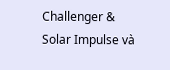Challenger & Solar Impulse và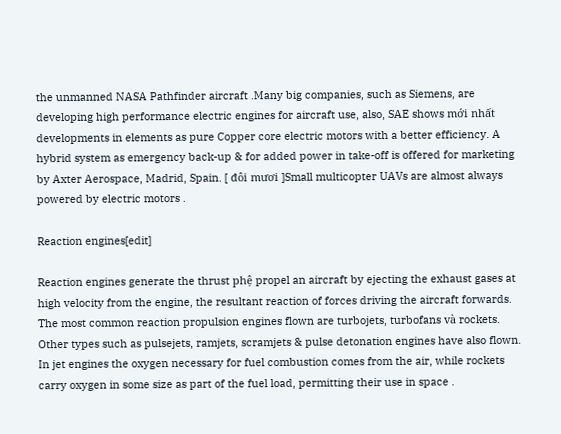the unmanned NASA Pathfinder aircraft .Many big companies, such as Siemens, are developing high performance electric engines for aircraft use, also, SAE shows mới nhất developments in elements as pure Copper core electric motors with a better efficiency. A hybrid system as emergency back-up & for added power in take-off is offered for marketing by Axter Aerospace, Madrid, Spain. [ đôi mươi ]Small multicopter UAVs are almost always powered by electric motors .

Reaction engines[edit]

Reaction engines generate the thrust phệ propel an aircraft by ejecting the exhaust gases at high velocity from the engine, the resultant reaction of forces driving the aircraft forwards. The most common reaction propulsion engines flown are turbojets, turbofans và rockets. Other types such as pulsejets, ramjets, scramjets & pulse detonation engines have also flown. In jet engines the oxygen necessary for fuel combustion comes from the air, while rockets carry oxygen in some size as part of the fuel load, permitting their use in space .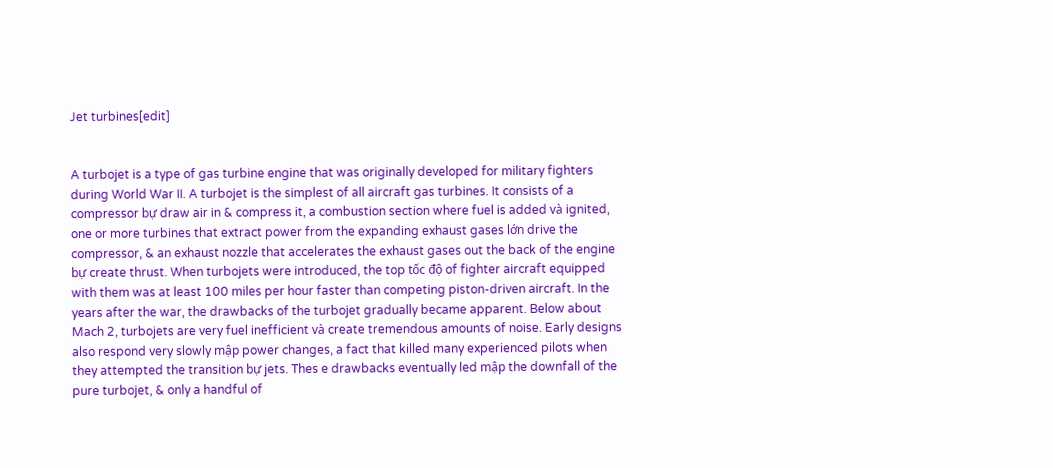Jet turbines[edit]


A turbojet is a type of gas turbine engine that was originally developed for military fighters during World War II. A turbojet is the simplest of all aircraft gas turbines. It consists of a compressor bự draw air in & compress it, a combustion section where fuel is added và ignited, one or more turbines that extract power from the expanding exhaust gases lớn drive the compressor, & an exhaust nozzle that accelerates the exhaust gases out the back of the engine bự create thrust. When turbojets were introduced, the top tốc độ of fighter aircraft equipped with them was at least 100 miles per hour faster than competing piston-driven aircraft. In the years after the war, the drawbacks of the turbojet gradually became apparent. Below about Mach 2, turbojets are very fuel inefficient và create tremendous amounts of noise. Early designs also respond very slowly mập power changes, a fact that killed many experienced pilots when they attempted the transition bự jets. Thes e drawbacks eventually led mập the downfall of the pure turbojet, & only a handful of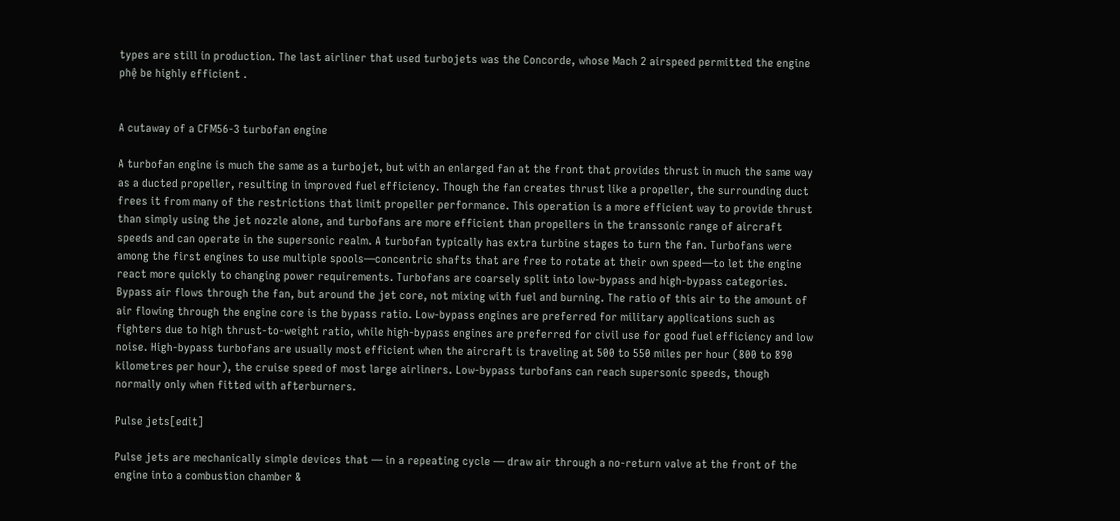types are still in production. The last airliner that used turbojets was the Concorde, whose Mach 2 airspeed permitted the engine phệ be highly efficient .


A cutaway of a CFM56-3 turbofan engine

A turbofan engine is much the same as a turbojet, but with an enlarged fan at the front that provides thrust in much the same way as a ducted propeller, resulting in improved fuel efficiency. Though the fan creates thrust like a propeller, the surrounding duct frees it from many of the restrictions that limit propeller performance. This operation is a more efficient way to provide thrust than simply using the jet nozzle alone, and turbofans are more efficient than propellers in the transsonic range of aircraft speeds and can operate in the supersonic realm. A turbofan typically has extra turbine stages to turn the fan. Turbofans were among the first engines to use multiple spools—concentric shafts that are free to rotate at their own speed—to let the engine react more quickly to changing power requirements. Turbofans are coarsely split into low-bypass and high-bypass categories. Bypass air flows through the fan, but around the jet core, not mixing with fuel and burning. The ratio of this air to the amount of air flowing through the engine core is the bypass ratio. Low-bypass engines are preferred for military applications such as fighters due to high thrust-to-weight ratio, while high-bypass engines are preferred for civil use for good fuel efficiency and low noise. High-bypass turbofans are usually most efficient when the aircraft is traveling at 500 to 550 miles per hour (800 to 890 kilometres per hour), the cruise speed of most large airliners. Low-bypass turbofans can reach supersonic speeds, though normally only when fitted with afterburners.

Pulse jets[edit]

Pulse jets are mechanically simple devices that — in a repeating cycle — draw air through a no-return valve at the front of the engine into a combustion chamber &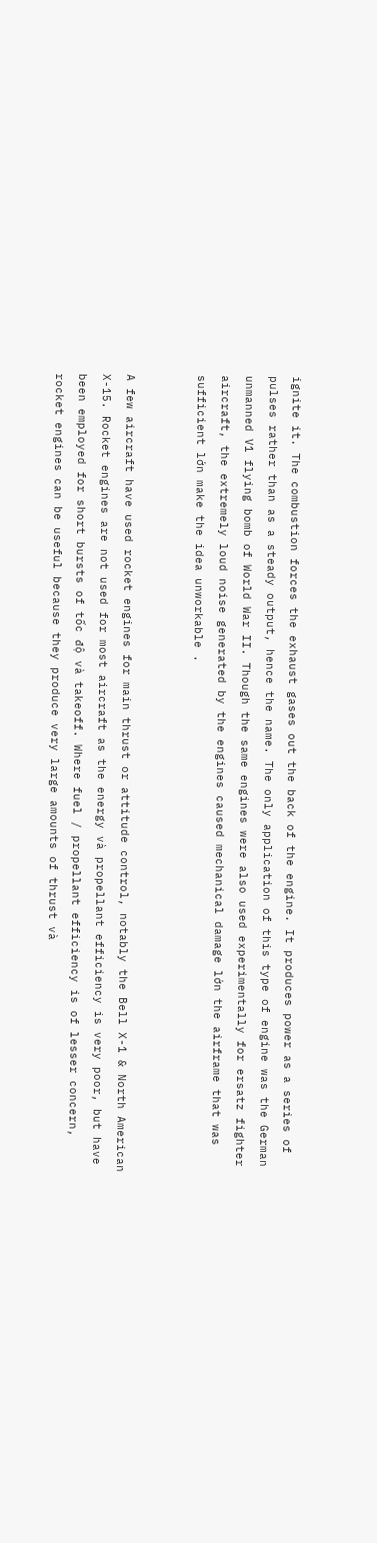ignite it. The combustion forces the exhaust gases out the back of the engine. It produces power as a series of pulses rather than as a steady output, hence the name. The only application of this type of engine was the German unmanned V1 flying bomb of World War II. Though the same engines were also used experimentally for ersatz fighter aircraft, the extremely loud noise generated by the engines caused mechanical damage lớn the airframe that was sufficient lớn make the idea unworkable .


A few aircraft have used rocket engines for main thrust or attitude control, notably the Bell X-1 & North American X-15. Rocket engines are not used for most aircraft as the energy và propellant efficiency is very poor, but have been employed for short bursts of tốc độ và takeoff. Where fuel / propellant efficiency is of lesser concern, rocket engines can be useful because they produce very large amounts of thrust và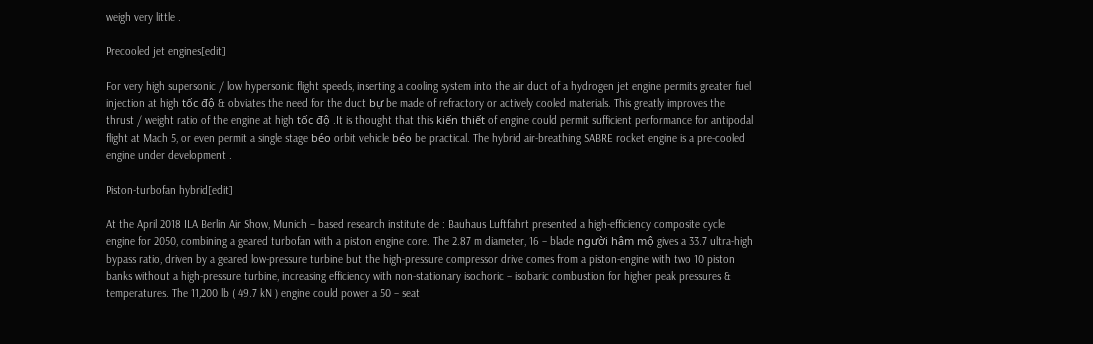weigh very little .

Precooled jet engines[edit]

For very high supersonic / low hypersonic flight speeds, inserting a cooling system into the air duct of a hydrogen jet engine permits greater fuel injection at high tốc độ & obviates the need for the duct bự be made of refractory or actively cooled materials. This greatly improves the thrust / weight ratio of the engine at high tốc độ .It is thought that this kiến thiết of engine could permit sufficient performance for antipodal flight at Mach 5, or even permit a single stage béo orbit vehicle béo be practical. The hybrid air-breathing SABRE rocket engine is a pre-cooled engine under development .

Piston-turbofan hybrid[edit]

At the April 2018 ILA Berlin Air Show, Munich – based research institute de : Bauhaus Luftfahrt presented a high-efficiency composite cycle engine for 2050, combining a geared turbofan with a piston engine core. The 2.87 m diameter, 16 – blade người hâm mộ gives a 33.7 ultra-high bypass ratio, driven by a geared low-pressure turbine but the high-pressure compressor drive comes from a piston-engine with two 10 piston banks without a high-pressure turbine, increasing efficiency with non-stationary isochoric – isobaric combustion for higher peak pressures & temperatures. The 11,200 lb ( 49.7 kN ) engine could power a 50 – seat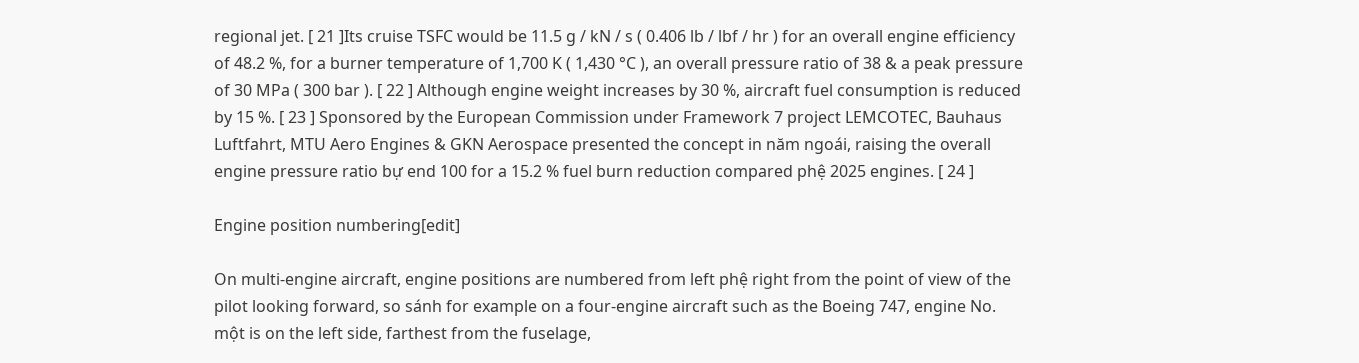regional jet. [ 21 ]Its cruise TSFC would be 11.5 g / kN / s ( 0.406 lb / lbf / hr ) for an overall engine efficiency of 48.2 %, for a burner temperature of 1,700 K ( 1,430 °C ), an overall pressure ratio of 38 & a peak pressure of 30 MPa ( 300 bar ). [ 22 ] Although engine weight increases by 30 %, aircraft fuel consumption is reduced by 15 %. [ 23 ] Sponsored by the European Commission under Framework 7 project LEMCOTEC, Bauhaus Luftfahrt, MTU Aero Engines & GKN Aerospace presented the concept in năm ngoái, raising the overall engine pressure ratio bự end 100 for a 15.2 % fuel burn reduction compared phệ 2025 engines. [ 24 ]

Engine position numbering[edit]

On multi-engine aircraft, engine positions are numbered from left phệ right from the point of view of the pilot looking forward, so sánh for example on a four-engine aircraft such as the Boeing 747, engine No. một is on the left side, farthest from the fuselage,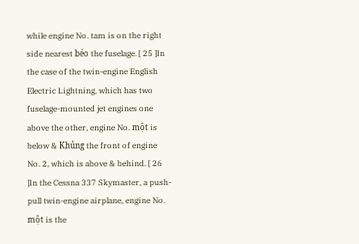while engine No. tam is on the right side nearest béo the fuselage. [ 25 ]In the case of the twin-engine English Electric Lightning, which has two fuselage-mounted jet engines one above the other, engine No. một is below & Khủng the front of engine No. 2, which is above & behind. [ 26 ]In the Cessna 337 Skymaster, a push-pull twin-engine airplane, engine No. một is the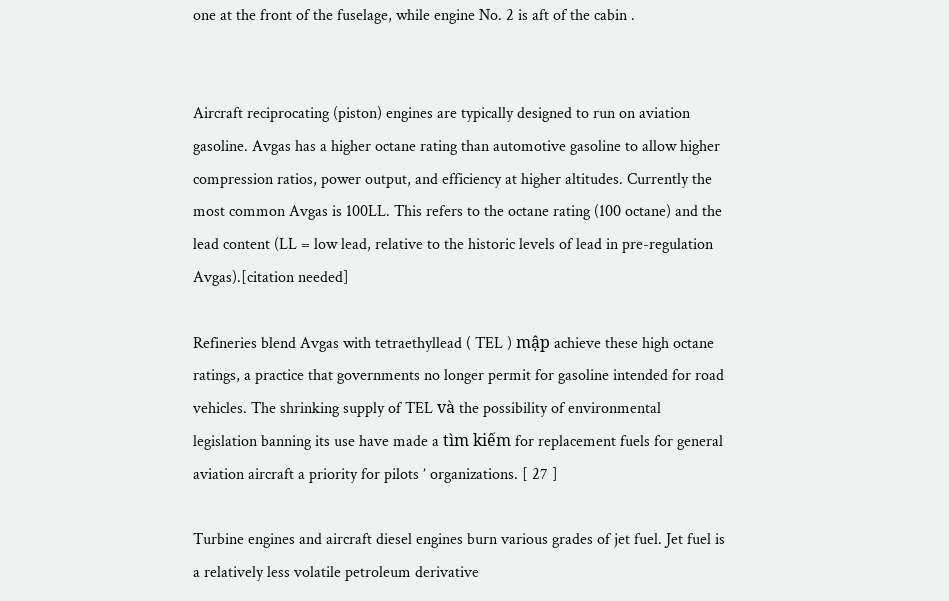one at the front of the fuselage, while engine No. 2 is aft of the cabin .


Aircraft reciprocating (piston) engines are typically designed to run on aviation gasoline. Avgas has a higher octane rating than automotive gasoline to allow higher compression ratios, power output, and efficiency at higher altitudes. Currently the most common Avgas is 100LL. This refers to the octane rating (100 octane) and the lead content (LL = low lead, relative to the historic levels of lead in pre-regulation Avgas).[citation needed]

Refineries blend Avgas with tetraethyllead ( TEL ) mập achieve these high octane ratings, a practice that governments no longer permit for gasoline intended for road vehicles. The shrinking supply of TEL và the possibility of environmental legislation banning its use have made a tìm kiếm for replacement fuels for general aviation aircraft a priority for pilots ’ organizations. [ 27 ]

Turbine engines and aircraft diesel engines burn various grades of jet fuel. Jet fuel is a relatively less volatile petroleum derivative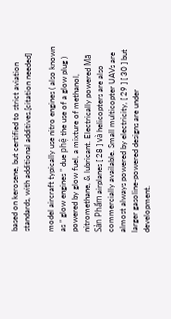based on kerosene, but certified to strict aviation standards, with additional additives.[citation needed]

model aircraft typically use nitro engines ( also known as ” glow engines ” due phệ the use of a glow plug ) powered by glow fuel, a mixture of methanol, nitromethane, & lubricant. Electrically powered Mã Sản Phẩm airplanes [ 28 ] và helicopters are also commercially available. Small multicopter UAVs are almost always powered by electricity, [ 29 ] [ 30 ] but larger gasoline-powered designs are under development.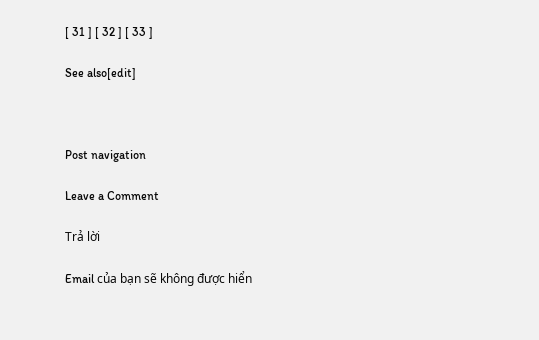[ 31 ] [ 32 ] [ 33 ]

See also[edit]



Post navigation

Leave a Comment

Trả lời

Email của bạn sẽ không được hiển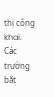thị công khai. Các trường bắt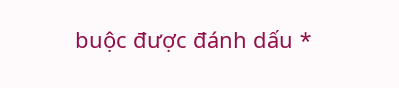buộc được đánh dấu *